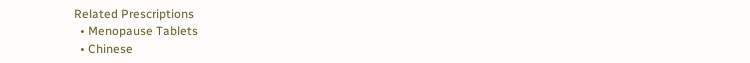Related Prescriptions
  • Menopause Tablets
  • Chinese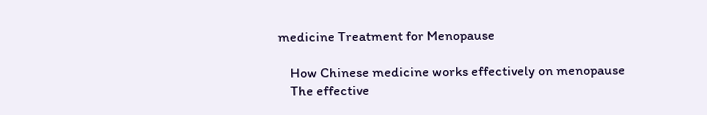medicine Treatment for Menopause

    How Chinese medicine works effectively on menopause
    The effective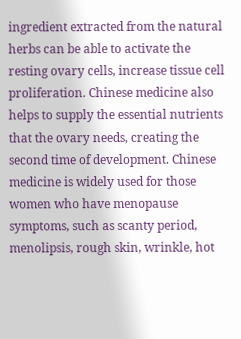ingredient extracted from the natural herbs can be able to activate the resting ovary cells, increase tissue cell proliferation. Chinese medicine also helps to supply the essential nutrients that the ovary needs, creating the second time of development. Chinese medicine is widely used for those women who have menopause symptoms, such as scanty period, menolipsis, rough skin, wrinkle, hot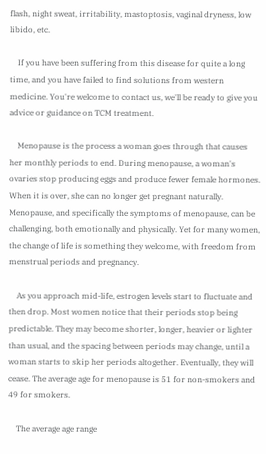flash, night sweat, irritability, mastoptosis, vaginal dryness, low libido, etc.

    If you have been suffering from this disease for quite a long time, and you have failed to find solutions from western medicine. You're welcome to contact us, we'll be ready to give you advice or guidance on TCM treatment.

    Menopause is the process a woman goes through that causes her monthly periods to end. During menopause, a woman's ovaries stop producing eggs and produce fewer female hormones. When it is over, she can no longer get pregnant naturally. Menopause, and specifically the symptoms of menopause, can be challenging, both emotionally and physically. Yet for many women, the change of life is something they welcome, with freedom from menstrual periods and pregnancy.

    As you approach mid-life, estrogen levels start to fluctuate and then drop. Most women notice that their periods stop being predictable. They may become shorter, longer, heavier or lighter than usual, and the spacing between periods may change, until a woman starts to skip her periods altogether. Eventually, they will cease. The average age for menopause is 51 for non-smokers and 49 for smokers.

    The average age range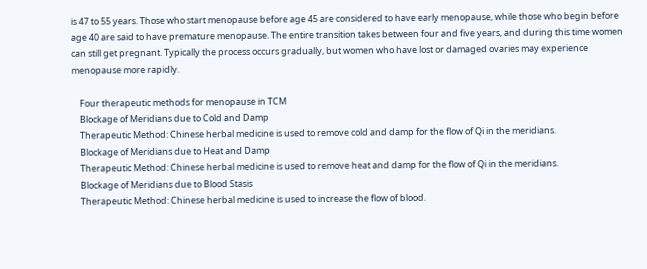is 47 to 55 years. Those who start menopause before age 45 are considered to have early menopause, while those who begin before age 40 are said to have premature menopause. The entire transition takes between four and five years, and during this time women can still get pregnant. Typically the process occurs gradually, but women who have lost or damaged ovaries may experience menopause more rapidly.

    Four therapeutic methods for menopause in TCM
    Blockage of Meridians due to Cold and Damp
    Therapeutic Method: Chinese herbal medicine is used to remove cold and damp for the flow of Qi in the meridians.
    Blockage of Meridians due to Heat and Damp
    Therapeutic Method: Chinese herbal medicine is used to remove heat and damp for the flow of Qi in the meridians.
    Blockage of Meridians due to Blood Stasis
    Therapeutic Method: Chinese herbal medicine is used to increase the flow of blood.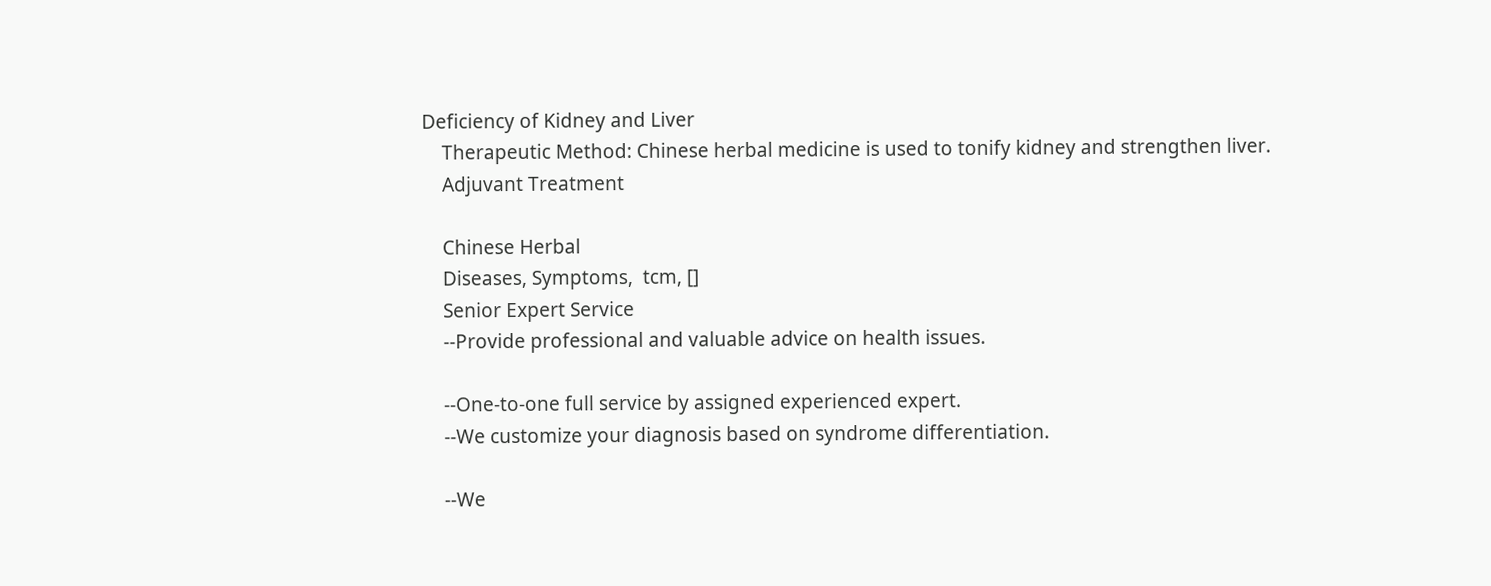Deficiency of Kidney and Liver
    Therapeutic Method: Chinese herbal medicine is used to tonify kidney and strengthen liver.
    Adjuvant Treatment

    Chinese Herbal
    Diseases, Symptoms,  tcm, []
    Senior Expert Service
    --Provide professional and valuable advice on health issues.

    --One-to-one full service by assigned experienced expert.
    --We customize your diagnosis based on syndrome differentiation.

    --We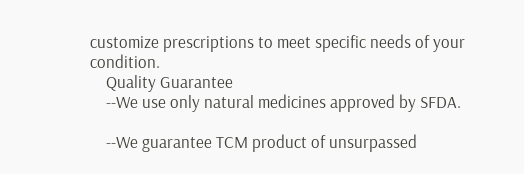customize prescriptions to meet specific needs of your condition.
    Quality Guarantee
    --We use only natural medicines approved by SFDA.

    --We guarantee TCM product of unsurpassed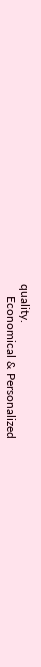quality.
    Economical & Personalized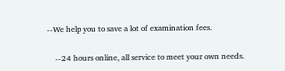--We help you to save a lot of examination fees.

    --24 hours online, all service to meet your own needs.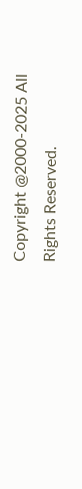Copyright @2000-2025 All Rights Reserved.